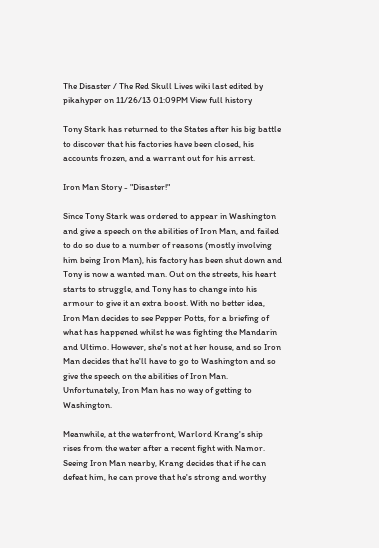The Disaster / The Red Skull Lives wiki last edited by pikahyper on 11/26/13 01:09PM View full history

Tony Stark has returned to the States after his big battle to discover that his factories have been closed, his accounts frozen, and a warrant out for his arrest.

Iron Man Story - "Disaster!"

Since Tony Stark was ordered to appear in Washington and give a speech on the abilities of Iron Man, and failed to do so due to a number of reasons (mostly involving him being Iron Man), his factory has been shut down and Tony is now a wanted man. Out on the streets, his heart starts to struggle, and Tony has to change into his armour to give it an extra boost. With no better idea, Iron Man decides to see Pepper Potts, for a briefing of what has happened whilst he was fighting the Mandarin and Ultimo. However, she's not at her house, and so Iron Man decides that he'll have to go to Washington and so give the speech on the abilities of Iron Man. Unfortunately, Iron Man has no way of getting to Washington.

Meanwhile, at the waterfront, Warlord Krang's ship rises from the water after a recent fight with Namor. Seeing Iron Man nearby, Krang decides that if he can defeat him, he can prove that he's strong and worthy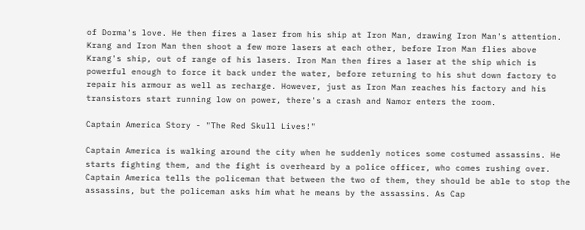of Dorma's love. He then fires a laser from his ship at Iron Man, drawing Iron Man's attention. Krang and Iron Man then shoot a few more lasers at each other, before Iron Man flies above Krang's ship, out of range of his lasers. Iron Man then fires a laser at the ship which is powerful enough to force it back under the water, before returning to his shut down factory to repair his armour as well as recharge. However, just as Iron Man reaches his factory and his transistors start running low on power, there's a crash and Namor enters the room.

Captain America Story - "The Red Skull Lives!"

Captain America is walking around the city when he suddenly notices some costumed assassins. He starts fighting them, and the fight is overheard by a police officer, who comes rushing over. Captain America tells the policeman that between the two of them, they should be able to stop the assassins, but the policeman asks him what he means by the assassins. As Cap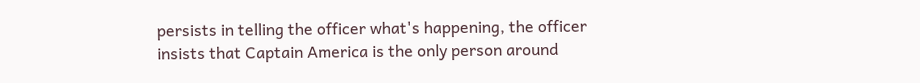persists in telling the officer what's happening, the officer insists that Captain America is the only person around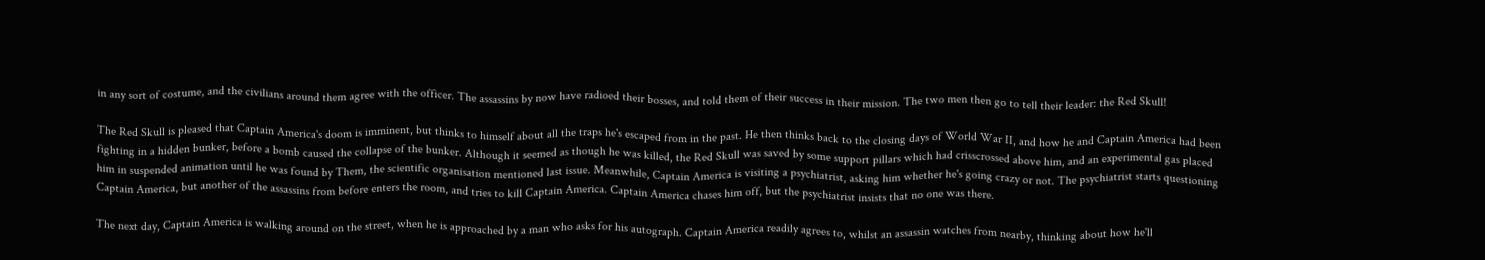in any sort of costume, and the civilians around them agree with the officer. The assassins by now have radioed their bosses, and told them of their success in their mission. The two men then go to tell their leader: the Red Skull!

The Red Skull is pleased that Captain America's doom is imminent, but thinks to himself about all the traps he's escaped from in the past. He then thinks back to the closing days of World War II, and how he and Captain America had been fighting in a hidden bunker, before a bomb caused the collapse of the bunker. Although it seemed as though he was killed, the Red Skull was saved by some support pillars which had crisscrossed above him, and an experimental gas placed him in suspended animation until he was found by Them, the scientific organisation mentioned last issue. Meanwhile, Captain America is visiting a psychiatrist, asking him whether he's going crazy or not. The psychiatrist starts questioning Captain America, but another of the assassins from before enters the room, and tries to kill Captain America. Captain America chases him off, but the psychiatrist insists that no one was there.

The next day, Captain America is walking around on the street, when he is approached by a man who asks for his autograph. Captain America readily agrees to, whilst an assassin watches from nearby, thinking about how he'll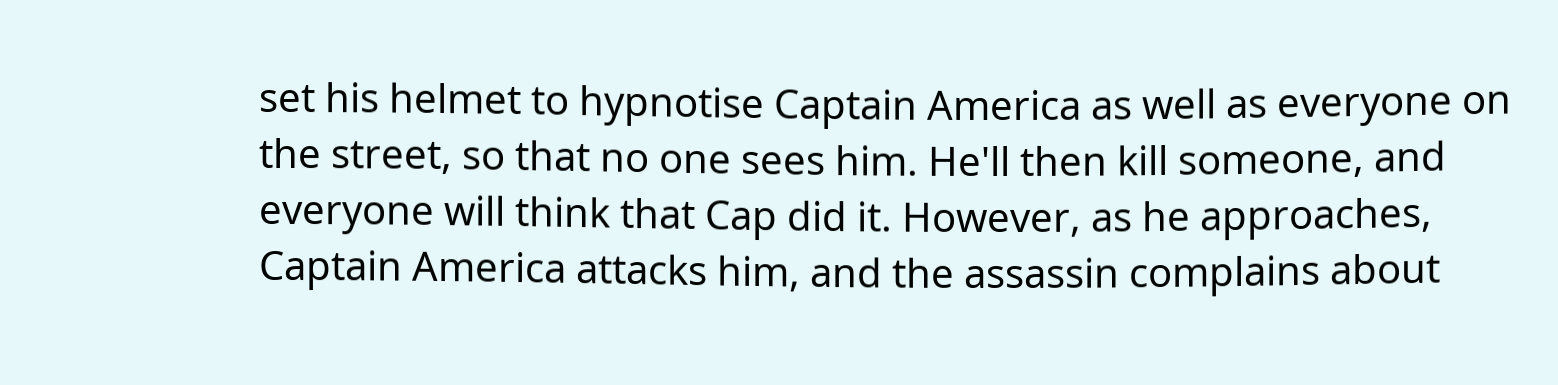set his helmet to hypnotise Captain America as well as everyone on the street, so that no one sees him. He'll then kill someone, and everyone will think that Cap did it. However, as he approaches, Captain America attacks him, and the assassin complains about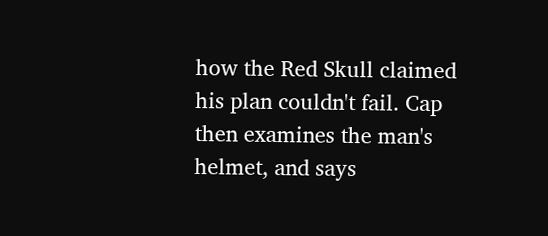how the Red Skull claimed his plan couldn't fail. Cap then examines the man's helmet, and says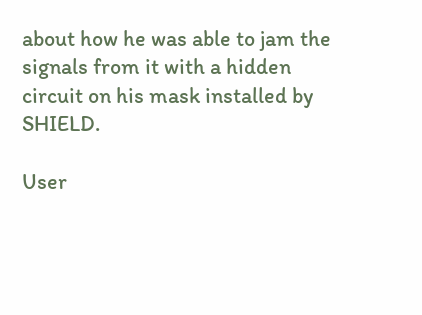about how he was able to jam the signals from it with a hidden circuit on his mask installed by SHIELD.

User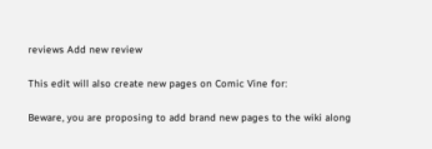reviews Add new review

This edit will also create new pages on Comic Vine for:

Beware, you are proposing to add brand new pages to the wiki along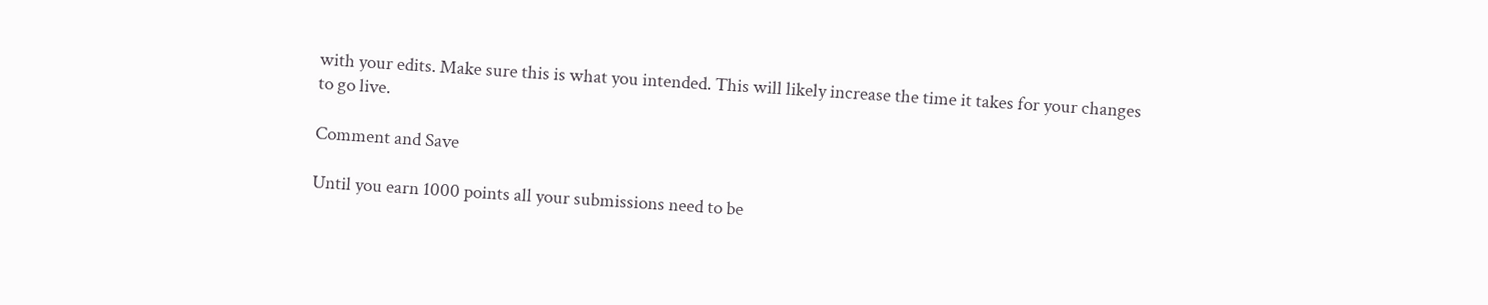with your edits. Make sure this is what you intended. This will likely increase the time it takes for your changes to go live.

Comment and Save

Until you earn 1000 points all your submissions need to be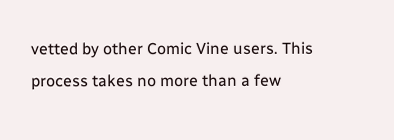vetted by other Comic Vine users. This process takes no more than a few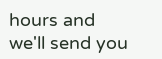hours and we'll send you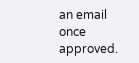an email once approved.